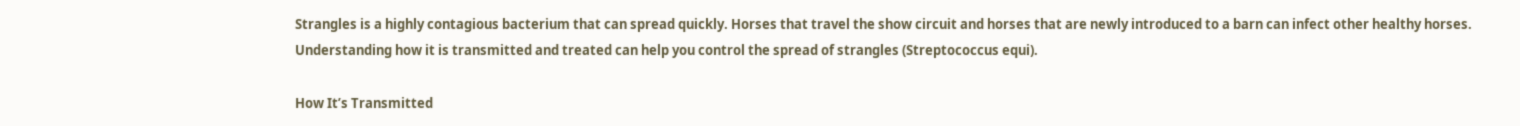Strangles is a highly contagious bacterium that can spread quickly. Horses that travel the show circuit and horses that are newly introduced to a barn can infect other healthy horses. Understanding how it is transmitted and treated can help you control the spread of strangles (Streptococcus equi).

How It’s Transmitted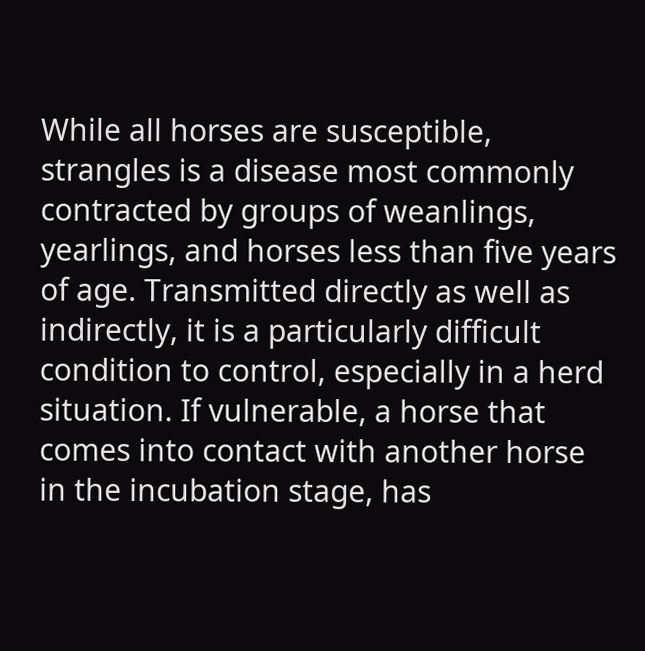While all horses are susceptible, strangles is a disease most commonly contracted by groups of weanlings, yearlings, and horses less than five years of age. Transmitted directly as well as indirectly, it is a particularly difficult condition to control, especially in a herd situation. If vulnerable, a horse that comes into contact with another horse in the incubation stage, has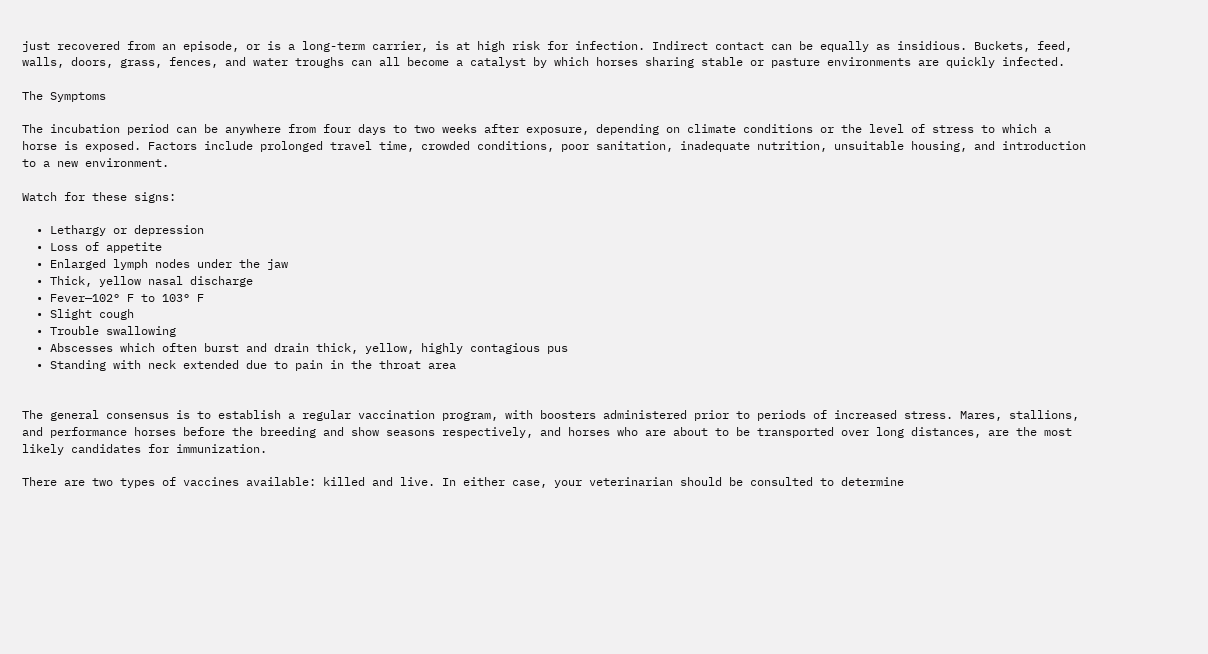just recovered from an episode, or is a long-term carrier, is at high risk for infection. Indirect contact can be equally as insidious. Buckets, feed, walls, doors, grass, fences, and water troughs can all become a catalyst by which horses sharing stable or pasture environments are quickly infected.

The Symptoms

The incubation period can be anywhere from four days to two weeks after exposure, depending on climate conditions or the level of stress to which a horse is exposed. Factors include prolonged travel time, crowded conditions, poor sanitation, inadequate nutrition, unsuitable housing, and introduction to a new environment.

Watch for these signs:

  • Lethargy or depression
  • Loss of appetite
  • Enlarged lymph nodes under the jaw
  • Thick, yellow nasal discharge
  • Fever—102° F to 103° F
  • Slight cough
  • Trouble swallowing
  • Abscesses which often burst and drain thick, yellow, highly contagious pus
  • Standing with neck extended due to pain in the throat area


The general consensus is to establish a regular vaccination program, with boosters administered prior to periods of increased stress. Mares, stallions, and performance horses before the breeding and show seasons respectively, and horses who are about to be transported over long distances, are the most likely candidates for immunization.

There are two types of vaccines available: killed and live. In either case, your veterinarian should be consulted to determine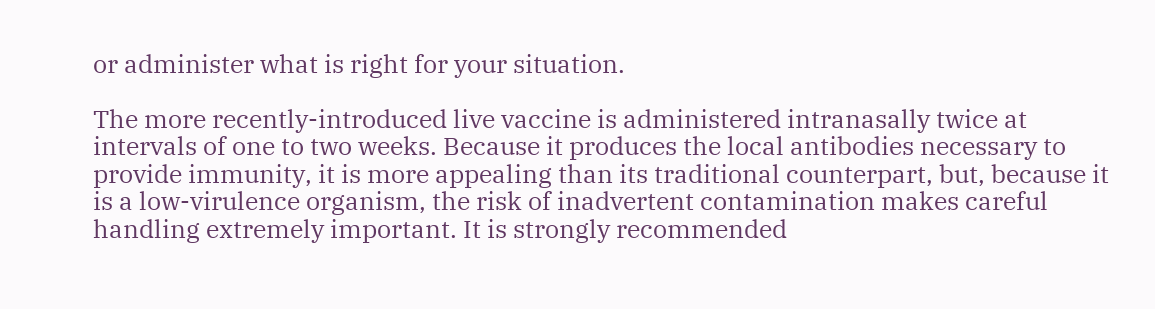or administer what is right for your situation.

The more recently-introduced live vaccine is administered intranasally twice at intervals of one to two weeks. Because it produces the local antibodies necessary to provide immunity, it is more appealing than its traditional counterpart, but, because it is a low-virulence organism, the risk of inadvertent contamination makes careful handling extremely important. It is strongly recommended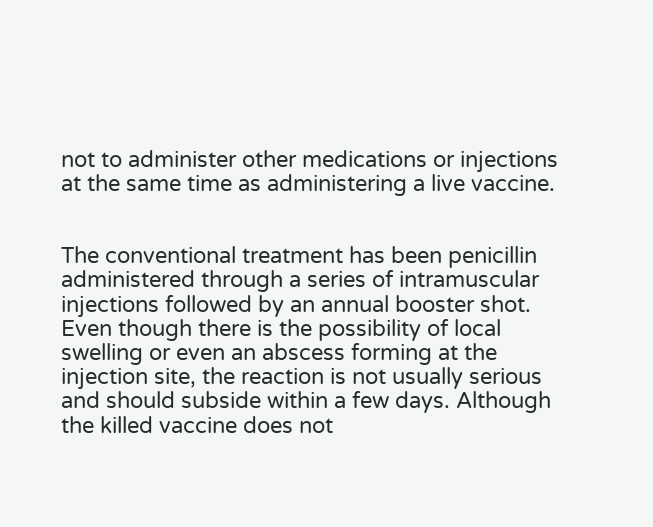not to administer other medications or injections at the same time as administering a live vaccine.


The conventional treatment has been penicillin administered through a series of intramuscular injections followed by an annual booster shot. Even though there is the possibility of local swelling or even an abscess forming at the injection site, the reaction is not usually serious and should subside within a few days. Although the killed vaccine does not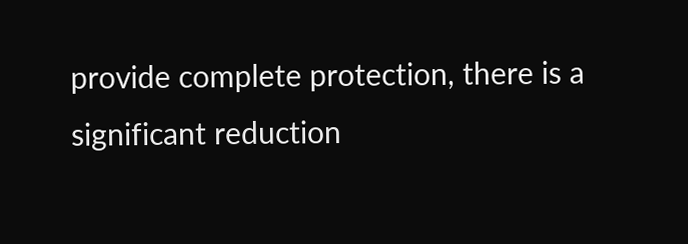provide complete protection, there is a significant reduction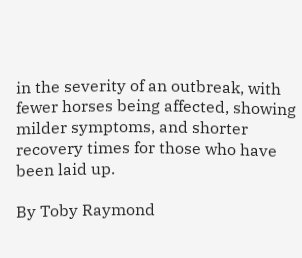in the severity of an outbreak, with fewer horses being affected, showing milder symptoms, and shorter recovery times for those who have been laid up.

By Toby Raymond